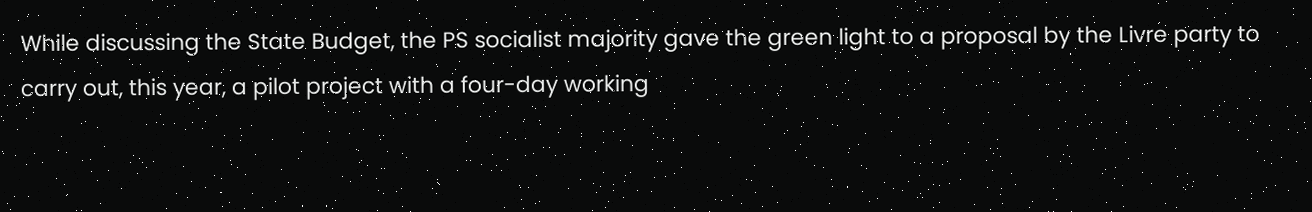While discussing the State Budget, the PS socialist majority gave the green light to a proposal by the Livre party to carry out, this year, a pilot project with a four-day working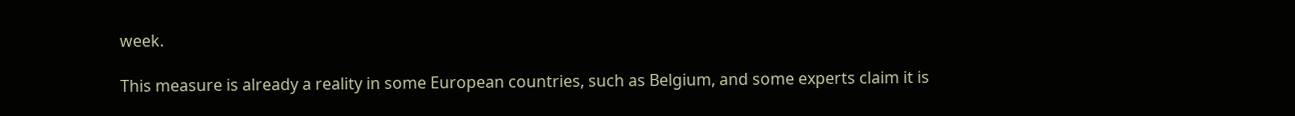week.

This measure is already a reality in some European countries, such as Belgium, and some experts claim it is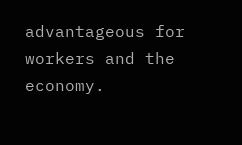advantageous for workers and the economy.